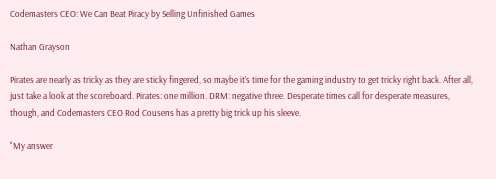Codemasters CEO: We Can Beat Piracy by Selling Unfinished Games

Nathan Grayson

Pirates are nearly as tricky as they are sticky fingered, so maybe it’s time for the gaming industry to get tricky right back. After all, just take a look at the scoreboard. Pirates: one million. DRM: negative three. Desperate times call for desperate measures, though, and Codemasters CEO Rod Cousens has a pretty big trick up his sleeve.

"My answer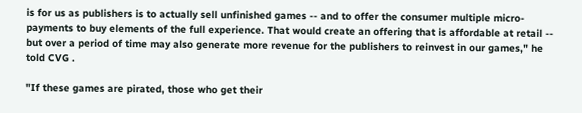is for us as publishers is to actually sell unfinished games -- and to offer the consumer multiple micro-payments to buy elements of the full experience. That would create an offering that is affordable at retail -- but over a period of time may also generate more revenue for the publishers to reinvest in our games," he told CVG .

"If these games are pirated, those who get their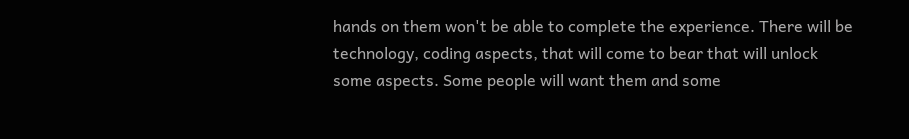hands on them won't be able to complete the experience. There will be technology, coding aspects, that will come to bear that will unlock some aspects. Some people will want them and some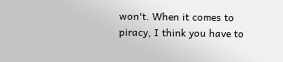won't. When it comes to piracy, I think you have to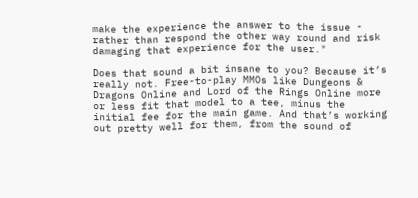make the experience the answer to the issue - rather than respond the other way round and risk damaging that experience for the user."

Does that sound a bit insane to you? Because it’s really not. Free-to-play MMOs like Dungeons & Dragons Online and Lord of the Rings Online more or less fit that model to a tee, minus the initial fee for the main game. And that’s working out pretty well for them, from the sound of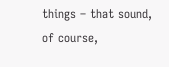things – that sound, of course,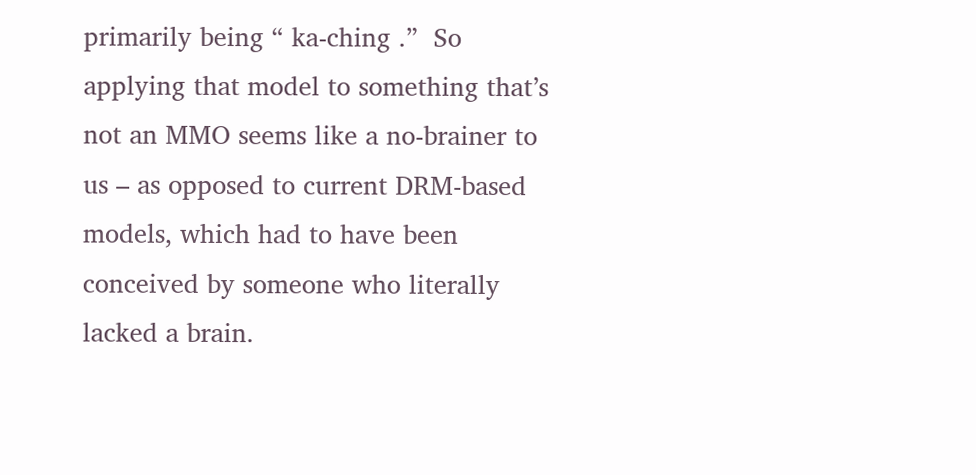primarily being “ ka-ching .”  So applying that model to something that’s not an MMO seems like a no-brainer to us – as opposed to current DRM-based models, which had to have been conceived by someone who literally lacked a brain.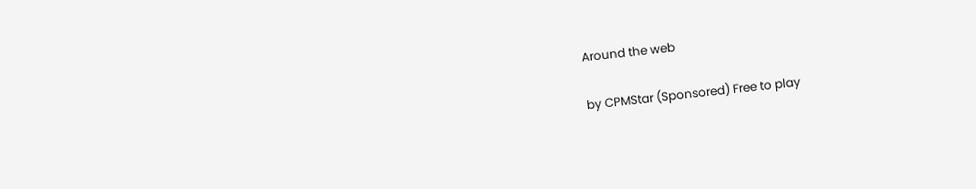Around the web

by CPMStar (Sponsored) Free to play